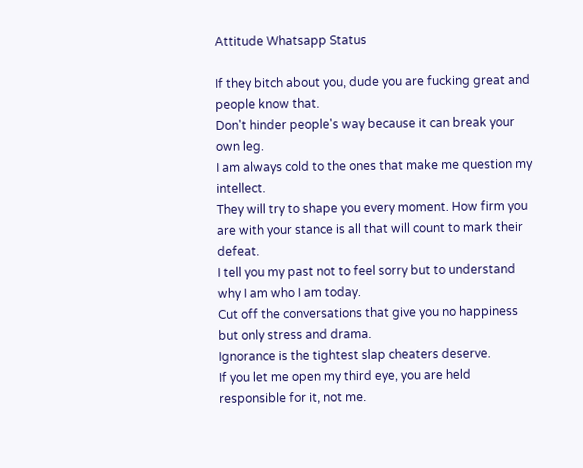Attitude Whatsapp Status

If they bitch about you, dude you are fucking great and people know that.
Don't hinder people's way because it can break your own leg.
I am always cold to the ones that make me question my intellect.
They will try to shape you every moment. How firm you are with your stance is all that will count to mark their defeat.
I tell you my past not to feel sorry but to understand why I am who I am today.
Cut off the conversations that give you no happiness but only stress and drama.
Ignorance is the tightest slap cheaters deserve.
If you let me open my third eye, you are held responsible for it, not me.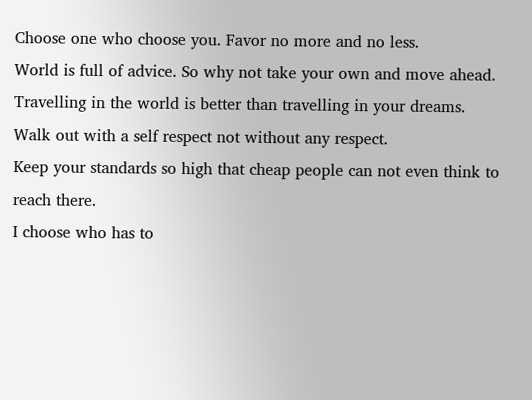Choose one who choose you. Favor no more and no less.
World is full of advice. So why not take your own and move ahead.
Travelling in the world is better than travelling in your dreams.
Walk out with a self respect not without any respect.
Keep your standards so high that cheap people can not even think to reach there.
I choose who has to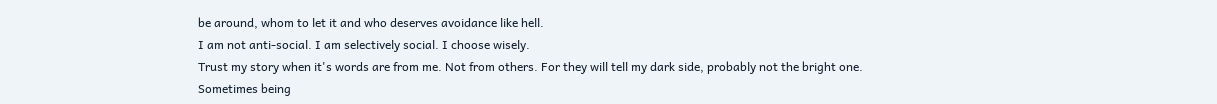be around, whom to let it and who deserves avoidance like hell.
I am not anti-social. I am selectively social. I choose wisely.
Trust my story when it's words are from me. Not from others. For they will tell my dark side, probably not the bright one.
Sometimes being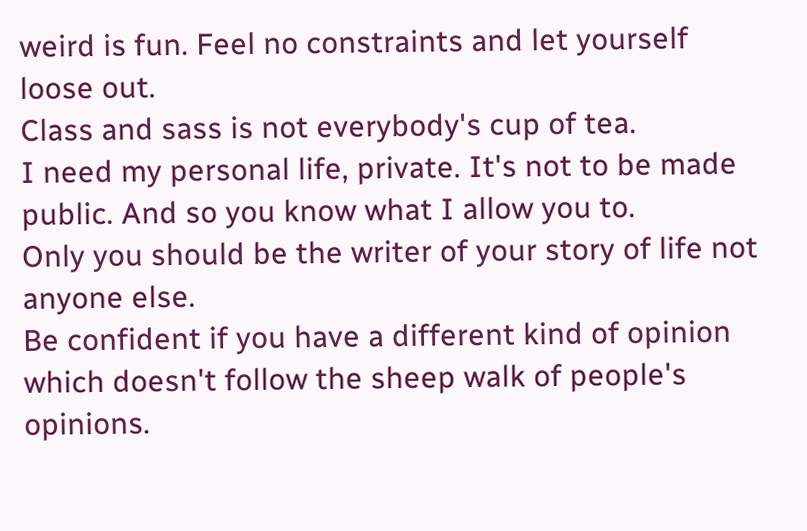weird is fun. Feel no constraints and let yourself loose out.
Class and sass is not everybody's cup of tea.
I need my personal life, private. It's not to be made public. And so you know what I allow you to.
Only you should be the writer of your story of life not anyone else.
Be confident if you have a different kind of opinion which doesn't follow the sheep walk of people's opinions.